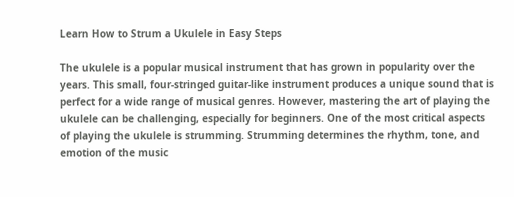Learn How to Strum a Ukulele in Easy Steps

The ukulele is a popular musical instrument that has grown in popularity over the years. This small, four-stringed guitar-like instrument produces a unique sound that is perfect for a wide range of musical genres. However, mastering the art of playing the ukulele can be challenging, especially for beginners. One of the most critical aspects of playing the ukulele is strumming. Strumming determines the rhythm, tone, and emotion of the music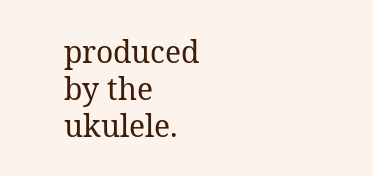produced by the ukulele.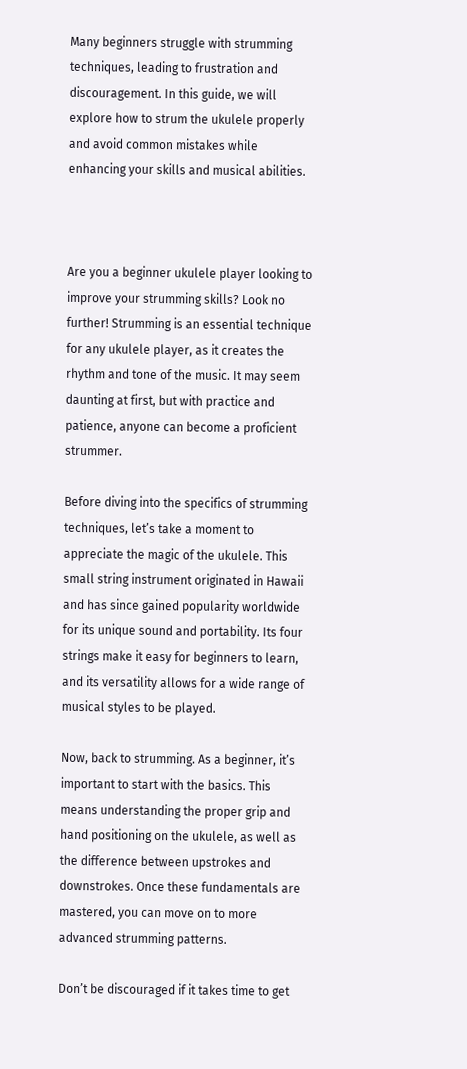Many beginners struggle with strumming techniques, leading to frustration and discouragement. In this guide, we will explore how to strum the ukulele properly and avoid common mistakes while enhancing your skills and musical abilities.



Are you a beginner ukulele player looking to improve your strumming skills? Look no further! Strumming is an essential technique for any ukulele player, as it creates the rhythm and tone of the music. It may seem daunting at first, but with practice and patience, anyone can become a proficient strummer.

Before diving into the specifics of strumming techniques, let’s take a moment to appreciate the magic of the ukulele. This small string instrument originated in Hawaii and has since gained popularity worldwide for its unique sound and portability. Its four strings make it easy for beginners to learn, and its versatility allows for a wide range of musical styles to be played.

Now, back to strumming. As a beginner, it’s important to start with the basics. This means understanding the proper grip and hand positioning on the ukulele, as well as the difference between upstrokes and downstrokes. Once these fundamentals are mastered, you can move on to more advanced strumming patterns.

Don’t be discouraged if it takes time to get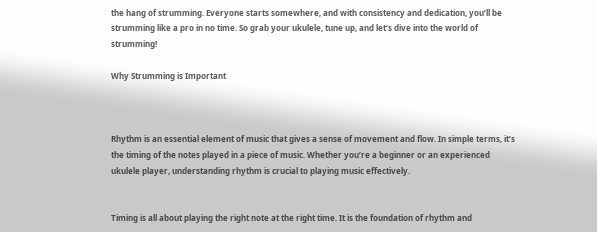the hang of strumming. Everyone starts somewhere, and with consistency and dedication, you’ll be strumming like a pro in no time. So grab your ukulele, tune up, and let’s dive into the world of strumming!

Why Strumming is Important



Rhythm is an essential element of music that gives a sense of movement and flow. In simple terms, it’s the timing of the notes played in a piece of music. Whether you’re a beginner or an experienced ukulele player, understanding rhythm is crucial to playing music effectively.


Timing is all about playing the right note at the right time. It is the foundation of rhythm and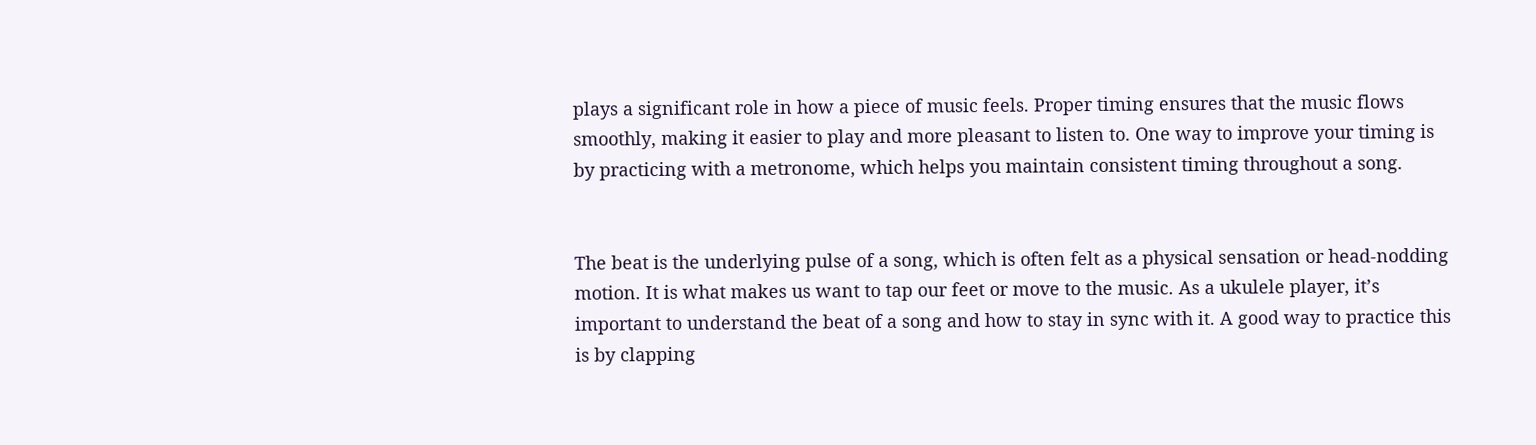plays a significant role in how a piece of music feels. Proper timing ensures that the music flows smoothly, making it easier to play and more pleasant to listen to. One way to improve your timing is by practicing with a metronome, which helps you maintain consistent timing throughout a song.


The beat is the underlying pulse of a song, which is often felt as a physical sensation or head-nodding motion. It is what makes us want to tap our feet or move to the music. As a ukulele player, it’s important to understand the beat of a song and how to stay in sync with it. A good way to practice this is by clapping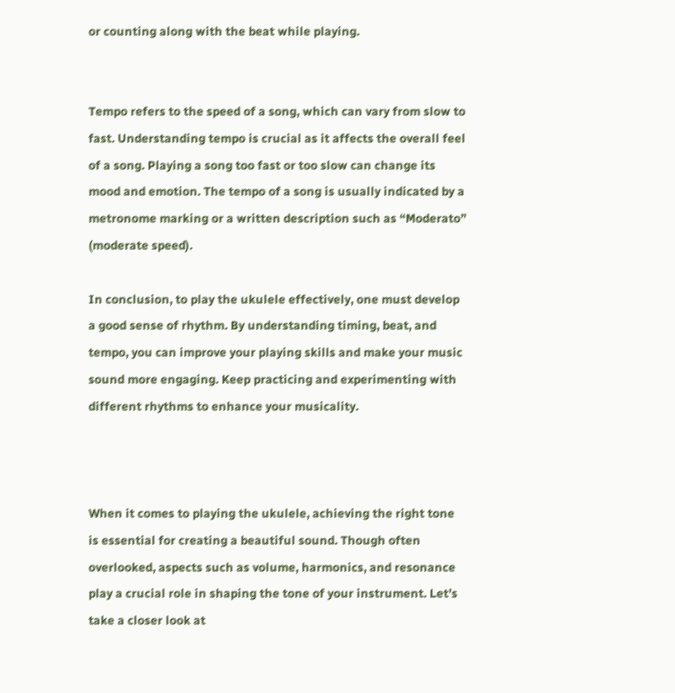or counting along with the beat while playing.


Tempo refers to the speed of a song, which can vary from slow to fast. Understanding tempo is crucial as it affects the overall feel of a song. Playing a song too fast or too slow can change its mood and emotion. The tempo of a song is usually indicated by a metronome marking or a written description such as “Moderato” (moderate speed).

In conclusion, to play the ukulele effectively, one must develop a good sense of rhythm. By understanding timing, beat, and tempo, you can improve your playing skills and make your music sound more engaging. Keep practicing and experimenting with different rhythms to enhance your musicality.



When it comes to playing the ukulele, achieving the right tone is essential for creating a beautiful sound. Though often overlooked, aspects such as volume, harmonics, and resonance play a crucial role in shaping the tone of your instrument. Let’s take a closer look at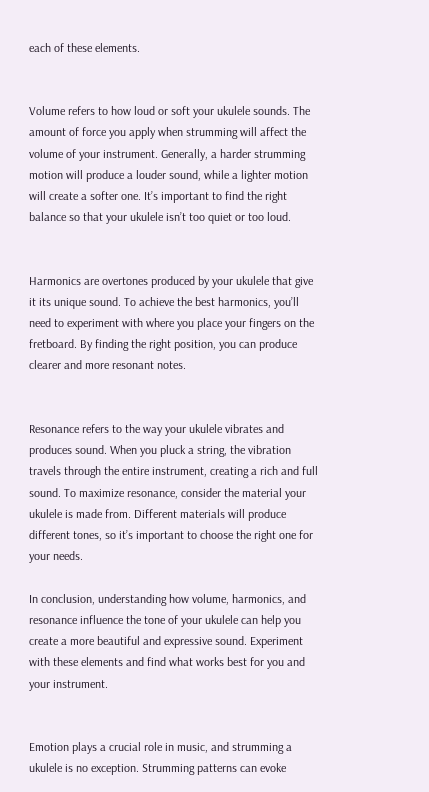each of these elements.


Volume refers to how loud or soft your ukulele sounds. The amount of force you apply when strumming will affect the volume of your instrument. Generally, a harder strumming motion will produce a louder sound, while a lighter motion will create a softer one. It’s important to find the right balance so that your ukulele isn’t too quiet or too loud.


Harmonics are overtones produced by your ukulele that give it its unique sound. To achieve the best harmonics, you’ll need to experiment with where you place your fingers on the fretboard. By finding the right position, you can produce clearer and more resonant notes.


Resonance refers to the way your ukulele vibrates and produces sound. When you pluck a string, the vibration travels through the entire instrument, creating a rich and full sound. To maximize resonance, consider the material your ukulele is made from. Different materials will produce different tones, so it’s important to choose the right one for your needs.

In conclusion, understanding how volume, harmonics, and resonance influence the tone of your ukulele can help you create a more beautiful and expressive sound. Experiment with these elements and find what works best for you and your instrument.


Emotion plays a crucial role in music, and strumming a ukulele is no exception. Strumming patterns can evoke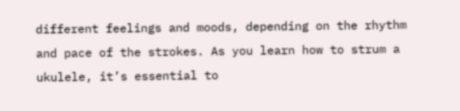different feelings and moods, depending on the rhythm and pace of the strokes. As you learn how to strum a ukulele, it’s essential to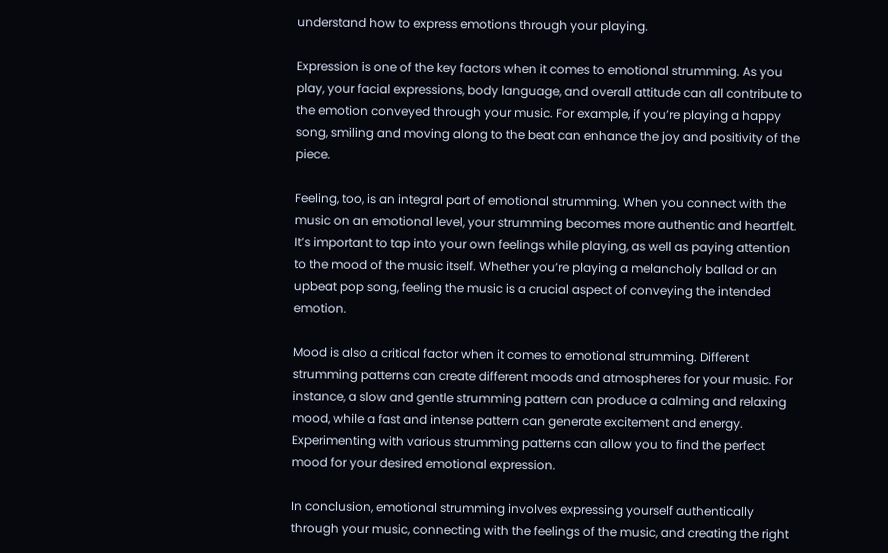understand how to express emotions through your playing.

Expression is one of the key factors when it comes to emotional strumming. As you play, your facial expressions, body language, and overall attitude can all contribute to the emotion conveyed through your music. For example, if you’re playing a happy song, smiling and moving along to the beat can enhance the joy and positivity of the piece.

Feeling, too, is an integral part of emotional strumming. When you connect with the music on an emotional level, your strumming becomes more authentic and heartfelt. It’s important to tap into your own feelings while playing, as well as paying attention to the mood of the music itself. Whether you’re playing a melancholy ballad or an upbeat pop song, feeling the music is a crucial aspect of conveying the intended emotion.

Mood is also a critical factor when it comes to emotional strumming. Different strumming patterns can create different moods and atmospheres for your music. For instance, a slow and gentle strumming pattern can produce a calming and relaxing mood, while a fast and intense pattern can generate excitement and energy. Experimenting with various strumming patterns can allow you to find the perfect mood for your desired emotional expression.

In conclusion, emotional strumming involves expressing yourself authentically through your music, connecting with the feelings of the music, and creating the right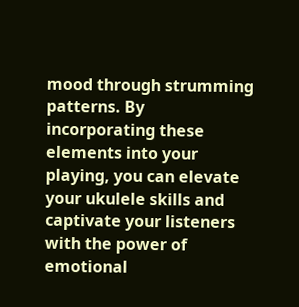mood through strumming patterns. By incorporating these elements into your playing, you can elevate your ukulele skills and captivate your listeners with the power of emotional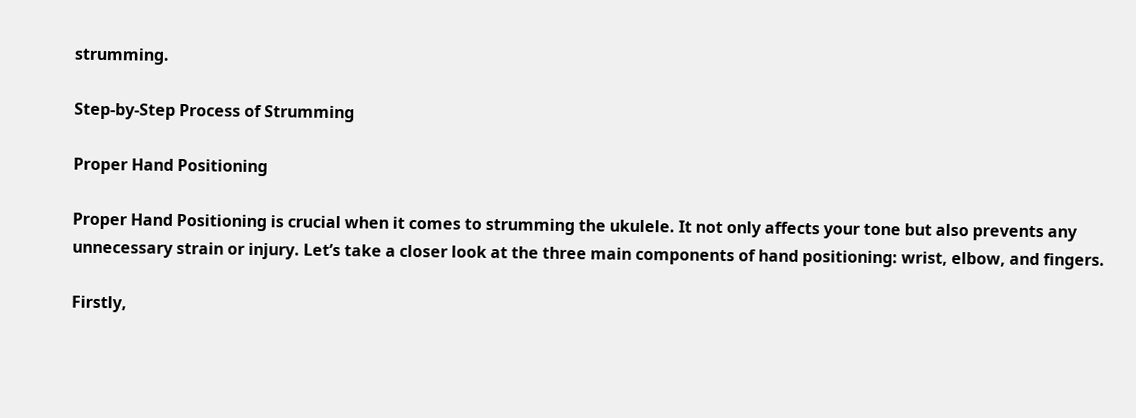strumming.

Step-by-Step Process of Strumming

Proper Hand Positioning

Proper Hand Positioning is crucial when it comes to strumming the ukulele. It not only affects your tone but also prevents any unnecessary strain or injury. Let’s take a closer look at the three main components of hand positioning: wrist, elbow, and fingers.

Firstly,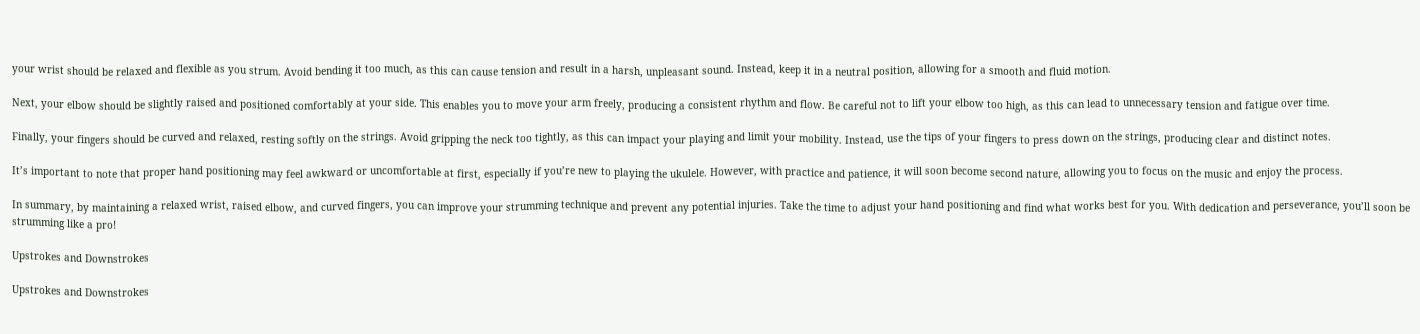your wrist should be relaxed and flexible as you strum. Avoid bending it too much, as this can cause tension and result in a harsh, unpleasant sound. Instead, keep it in a neutral position, allowing for a smooth and fluid motion.

Next, your elbow should be slightly raised and positioned comfortably at your side. This enables you to move your arm freely, producing a consistent rhythm and flow. Be careful not to lift your elbow too high, as this can lead to unnecessary tension and fatigue over time.

Finally, your fingers should be curved and relaxed, resting softly on the strings. Avoid gripping the neck too tightly, as this can impact your playing and limit your mobility. Instead, use the tips of your fingers to press down on the strings, producing clear and distinct notes.

It’s important to note that proper hand positioning may feel awkward or uncomfortable at first, especially if you’re new to playing the ukulele. However, with practice and patience, it will soon become second nature, allowing you to focus on the music and enjoy the process.

In summary, by maintaining a relaxed wrist, raised elbow, and curved fingers, you can improve your strumming technique and prevent any potential injuries. Take the time to adjust your hand positioning and find what works best for you. With dedication and perseverance, you’ll soon be strumming like a pro!

Upstrokes and Downstrokes

Upstrokes and Downstrokes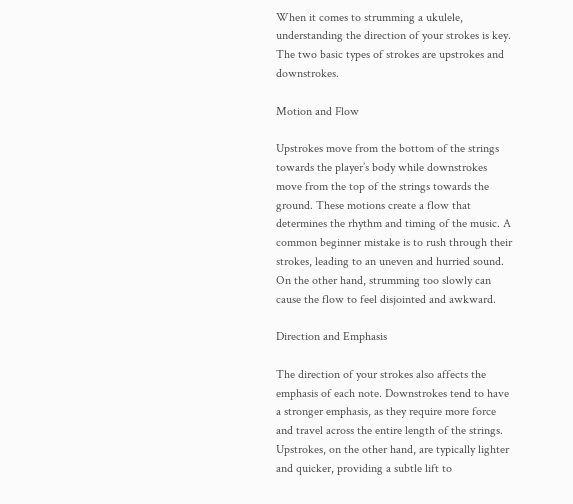When it comes to strumming a ukulele, understanding the direction of your strokes is key. The two basic types of strokes are upstrokes and downstrokes.

Motion and Flow

Upstrokes move from the bottom of the strings towards the player’s body while downstrokes move from the top of the strings towards the ground. These motions create a flow that determines the rhythm and timing of the music. A common beginner mistake is to rush through their strokes, leading to an uneven and hurried sound. On the other hand, strumming too slowly can cause the flow to feel disjointed and awkward.

Direction and Emphasis

The direction of your strokes also affects the emphasis of each note. Downstrokes tend to have a stronger emphasis, as they require more force and travel across the entire length of the strings. Upstrokes, on the other hand, are typically lighter and quicker, providing a subtle lift to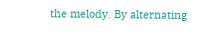the melody. By alternating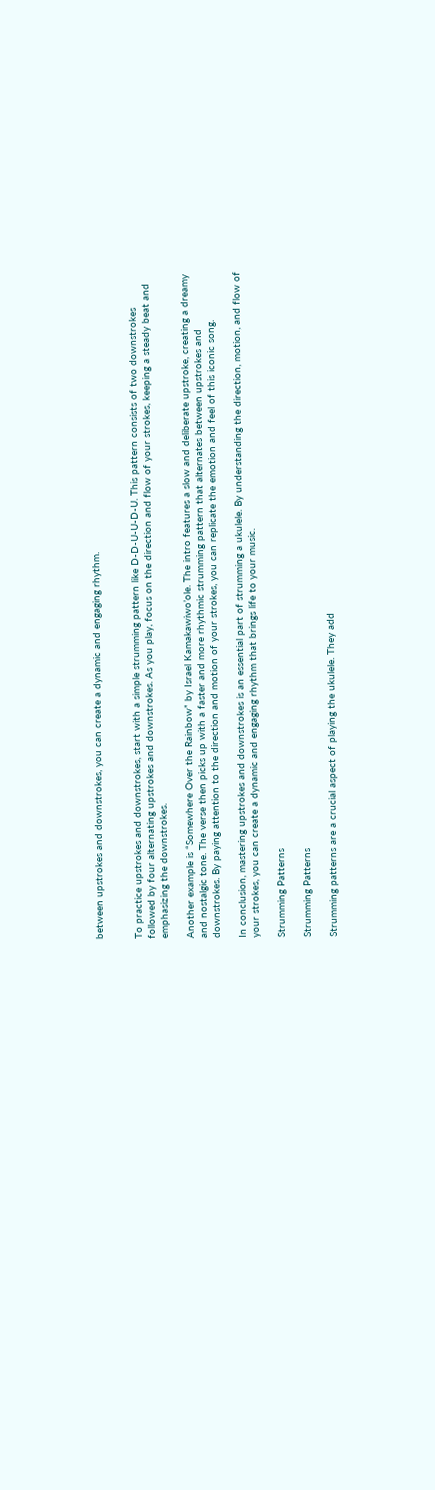between upstrokes and downstrokes, you can create a dynamic and engaging rhythm.


To practice upstrokes and downstrokes, start with a simple strumming pattern like D-D-U-U-D-U. This pattern consists of two downstrokes followed by four alternating upstrokes and downstrokes. As you play, focus on the direction and flow of your strokes, keeping a steady beat and emphasizing the downstrokes.

Another example is “Somewhere Over the Rainbow” by Israel Kamakawiwo’ole. The intro features a slow and deliberate upstroke, creating a dreamy and nostalgic tone. The verse then picks up with a faster and more rhythmic strumming pattern that alternates between upstrokes and downstrokes. By paying attention to the direction and motion of your strokes, you can replicate the emotion and feel of this iconic song.

In conclusion, mastering upstrokes and downstrokes is an essential part of strumming a ukulele. By understanding the direction, motion, and flow of your strokes, you can create a dynamic and engaging rhythm that brings life to your music.

Strumming Patterns

Strumming Patterns

Strumming patterns are a crucial aspect of playing the ukulele. They add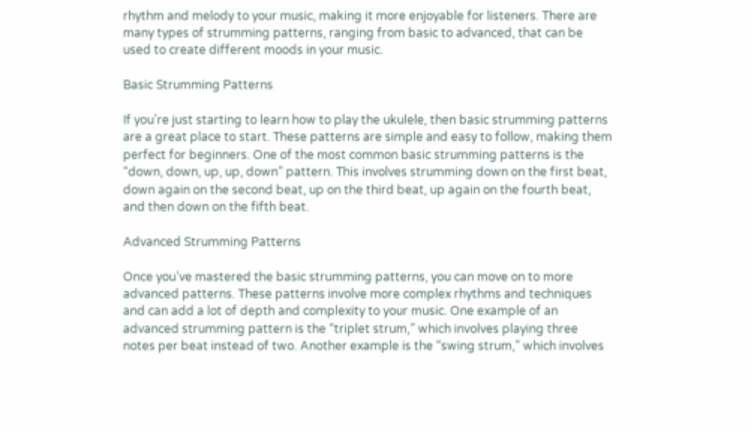rhythm and melody to your music, making it more enjoyable for listeners. There are many types of strumming patterns, ranging from basic to advanced, that can be used to create different moods in your music.

Basic Strumming Patterns

If you’re just starting to learn how to play the ukulele, then basic strumming patterns are a great place to start. These patterns are simple and easy to follow, making them perfect for beginners. One of the most common basic strumming patterns is the “down, down, up, up, down” pattern. This involves strumming down on the first beat, down again on the second beat, up on the third beat, up again on the fourth beat, and then down on the fifth beat.

Advanced Strumming Patterns

Once you’ve mastered the basic strumming patterns, you can move on to more advanced patterns. These patterns involve more complex rhythms and techniques and can add a lot of depth and complexity to your music. One example of an advanced strumming pattern is the “triplet strum,” which involves playing three notes per beat instead of two. Another example is the “swing strum,” which involves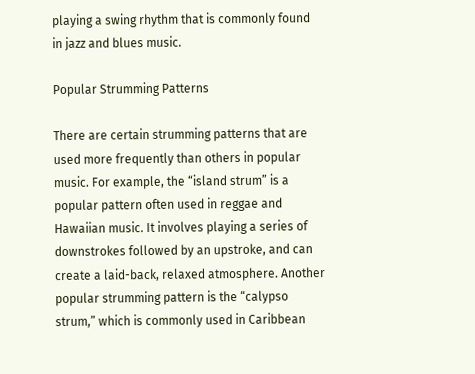playing a swing rhythm that is commonly found in jazz and blues music.

Popular Strumming Patterns

There are certain strumming patterns that are used more frequently than others in popular music. For example, the “island strum” is a popular pattern often used in reggae and Hawaiian music. It involves playing a series of downstrokes followed by an upstroke, and can create a laid-back, relaxed atmosphere. Another popular strumming pattern is the “calypso strum,” which is commonly used in Caribbean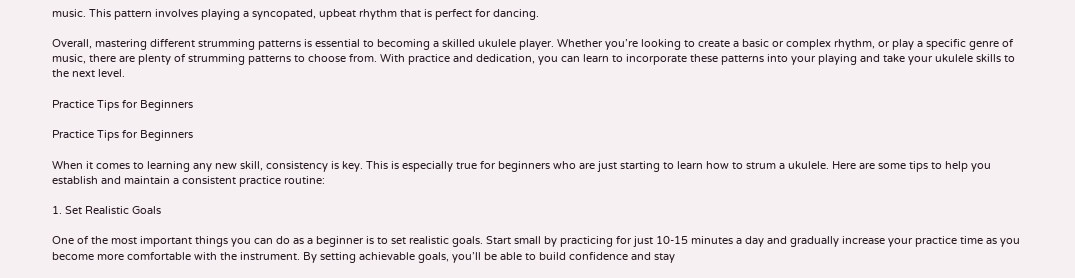music. This pattern involves playing a syncopated, upbeat rhythm that is perfect for dancing.

Overall, mastering different strumming patterns is essential to becoming a skilled ukulele player. Whether you’re looking to create a basic or complex rhythm, or play a specific genre of music, there are plenty of strumming patterns to choose from. With practice and dedication, you can learn to incorporate these patterns into your playing and take your ukulele skills to the next level.

Practice Tips for Beginners

Practice Tips for Beginners

When it comes to learning any new skill, consistency is key. This is especially true for beginners who are just starting to learn how to strum a ukulele. Here are some tips to help you establish and maintain a consistent practice routine:

1. Set Realistic Goals

One of the most important things you can do as a beginner is to set realistic goals. Start small by practicing for just 10-15 minutes a day and gradually increase your practice time as you become more comfortable with the instrument. By setting achievable goals, you’ll be able to build confidence and stay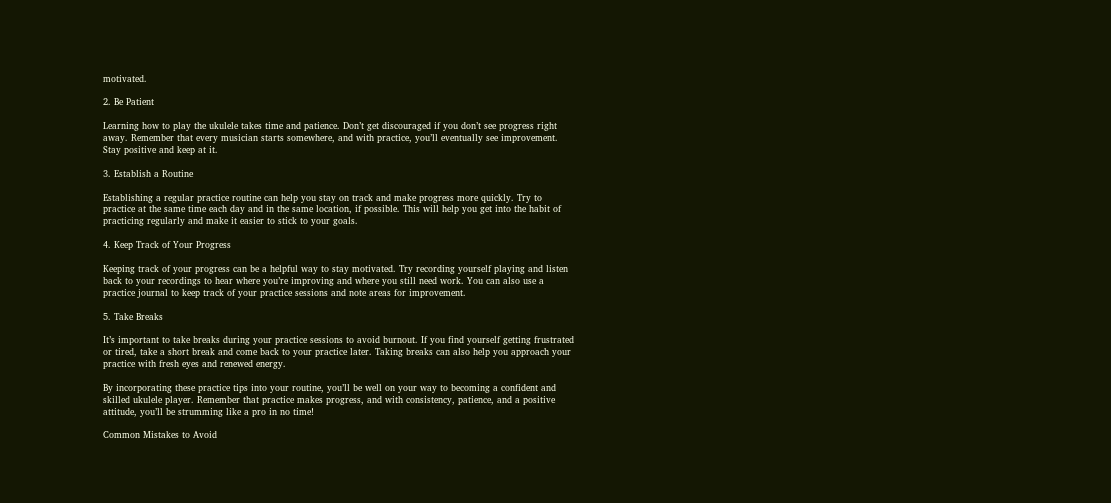motivated.

2. Be Patient

Learning how to play the ukulele takes time and patience. Don’t get discouraged if you don’t see progress right away. Remember that every musician starts somewhere, and with practice, you’ll eventually see improvement. Stay positive and keep at it.

3. Establish a Routine

Establishing a regular practice routine can help you stay on track and make progress more quickly. Try to practice at the same time each day and in the same location, if possible. This will help you get into the habit of practicing regularly and make it easier to stick to your goals.

4. Keep Track of Your Progress

Keeping track of your progress can be a helpful way to stay motivated. Try recording yourself playing and listen back to your recordings to hear where you’re improving and where you still need work. You can also use a practice journal to keep track of your practice sessions and note areas for improvement.

5. Take Breaks

It’s important to take breaks during your practice sessions to avoid burnout. If you find yourself getting frustrated or tired, take a short break and come back to your practice later. Taking breaks can also help you approach your practice with fresh eyes and renewed energy.

By incorporating these practice tips into your routine, you’ll be well on your way to becoming a confident and skilled ukulele player. Remember that practice makes progress, and with consistency, patience, and a positive attitude, you’ll be strumming like a pro in no time!

Common Mistakes to Avoid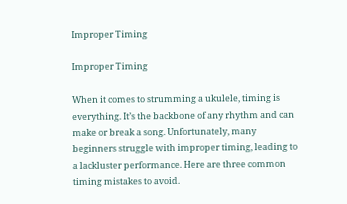Improper Timing

Improper Timing

When it comes to strumming a ukulele, timing is everything. It’s the backbone of any rhythm and can make or break a song. Unfortunately, many beginners struggle with improper timing, leading to a lackluster performance. Here are three common timing mistakes to avoid.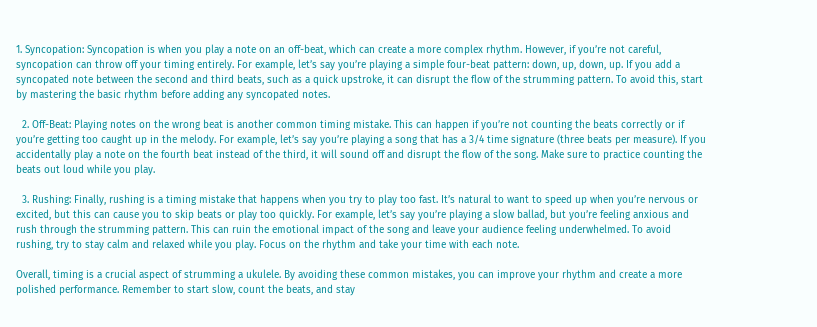1. Syncopation: Syncopation is when you play a note on an off-beat, which can create a more complex rhythm. However, if you’re not careful, syncopation can throw off your timing entirely. For example, let’s say you’re playing a simple four-beat pattern: down, up, down, up. If you add a syncopated note between the second and third beats, such as a quick upstroke, it can disrupt the flow of the strumming pattern. To avoid this, start by mastering the basic rhythm before adding any syncopated notes.

  2. Off-Beat: Playing notes on the wrong beat is another common timing mistake. This can happen if you’re not counting the beats correctly or if you’re getting too caught up in the melody. For example, let’s say you’re playing a song that has a 3/4 time signature (three beats per measure). If you accidentally play a note on the fourth beat instead of the third, it will sound off and disrupt the flow of the song. Make sure to practice counting the beats out loud while you play.

  3. Rushing: Finally, rushing is a timing mistake that happens when you try to play too fast. It’s natural to want to speed up when you’re nervous or excited, but this can cause you to skip beats or play too quickly. For example, let’s say you’re playing a slow ballad, but you’re feeling anxious and rush through the strumming pattern. This can ruin the emotional impact of the song and leave your audience feeling underwhelmed. To avoid rushing, try to stay calm and relaxed while you play. Focus on the rhythm and take your time with each note.

Overall, timing is a crucial aspect of strumming a ukulele. By avoiding these common mistakes, you can improve your rhythm and create a more polished performance. Remember to start slow, count the beats, and stay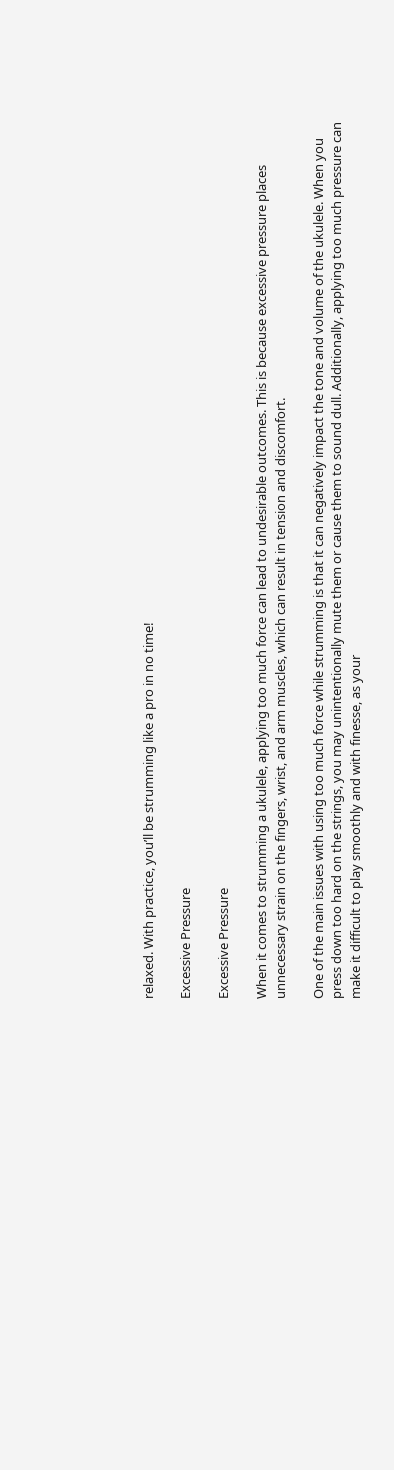relaxed. With practice, you’ll be strumming like a pro in no time!

Excessive Pressure

Excessive Pressure

When it comes to strumming a ukulele, applying too much force can lead to undesirable outcomes. This is because excessive pressure places unnecessary strain on the fingers, wrist, and arm muscles, which can result in tension and discomfort.

One of the main issues with using too much force while strumming is that it can negatively impact the tone and volume of the ukulele. When you press down too hard on the strings, you may unintentionally mute them or cause them to sound dull. Additionally, applying too much pressure can make it difficult to play smoothly and with finesse, as your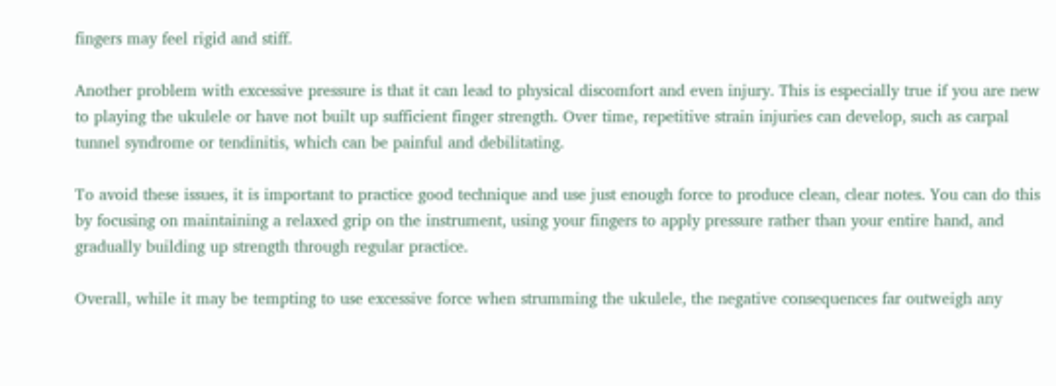fingers may feel rigid and stiff.

Another problem with excessive pressure is that it can lead to physical discomfort and even injury. This is especially true if you are new to playing the ukulele or have not built up sufficient finger strength. Over time, repetitive strain injuries can develop, such as carpal tunnel syndrome or tendinitis, which can be painful and debilitating.

To avoid these issues, it is important to practice good technique and use just enough force to produce clean, clear notes. You can do this by focusing on maintaining a relaxed grip on the instrument, using your fingers to apply pressure rather than your entire hand, and gradually building up strength through regular practice.

Overall, while it may be tempting to use excessive force when strumming the ukulele, the negative consequences far outweigh any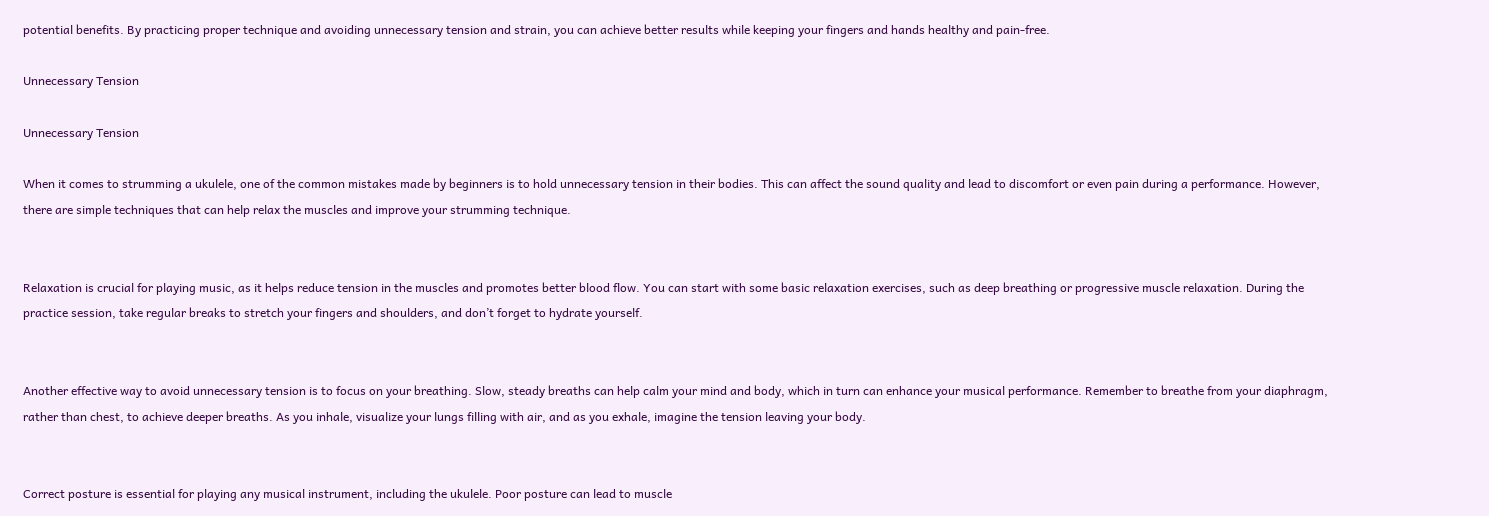potential benefits. By practicing proper technique and avoiding unnecessary tension and strain, you can achieve better results while keeping your fingers and hands healthy and pain-free.

Unnecessary Tension

Unnecessary Tension

When it comes to strumming a ukulele, one of the common mistakes made by beginners is to hold unnecessary tension in their bodies. This can affect the sound quality and lead to discomfort or even pain during a performance. However, there are simple techniques that can help relax the muscles and improve your strumming technique.


Relaxation is crucial for playing music, as it helps reduce tension in the muscles and promotes better blood flow. You can start with some basic relaxation exercises, such as deep breathing or progressive muscle relaxation. During the practice session, take regular breaks to stretch your fingers and shoulders, and don’t forget to hydrate yourself.


Another effective way to avoid unnecessary tension is to focus on your breathing. Slow, steady breaths can help calm your mind and body, which in turn can enhance your musical performance. Remember to breathe from your diaphragm, rather than chest, to achieve deeper breaths. As you inhale, visualize your lungs filling with air, and as you exhale, imagine the tension leaving your body.


Correct posture is essential for playing any musical instrument, including the ukulele. Poor posture can lead to muscle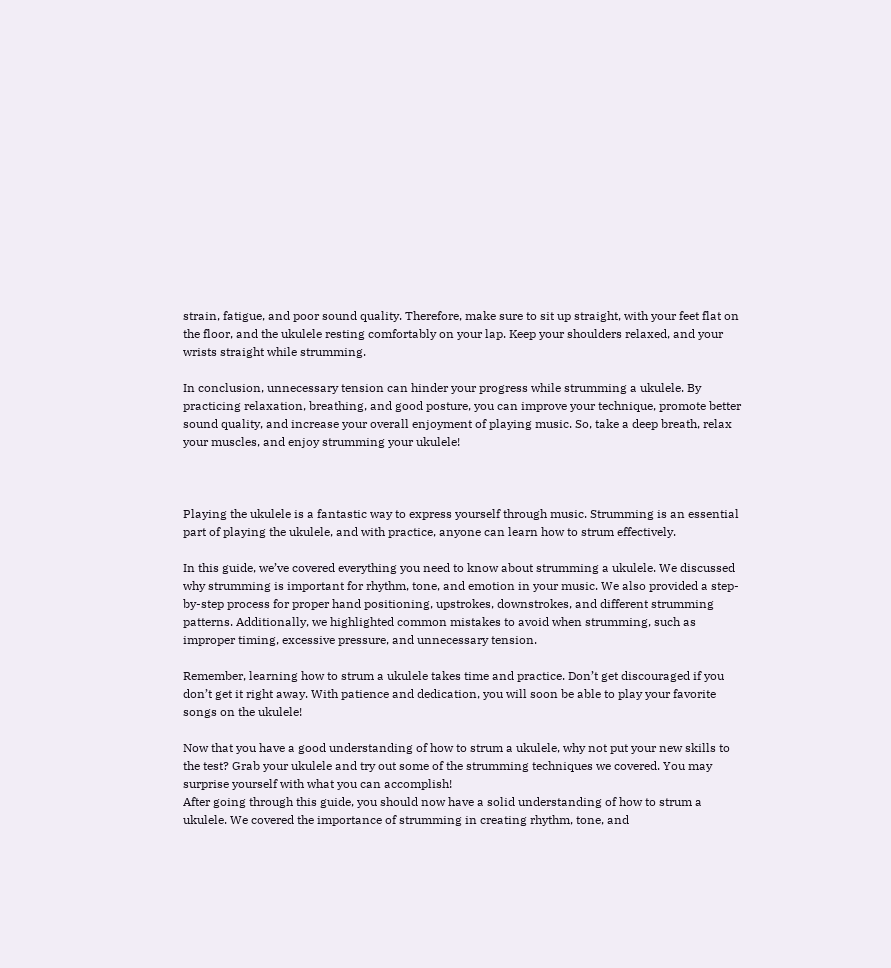strain, fatigue, and poor sound quality. Therefore, make sure to sit up straight, with your feet flat on the floor, and the ukulele resting comfortably on your lap. Keep your shoulders relaxed, and your wrists straight while strumming.

In conclusion, unnecessary tension can hinder your progress while strumming a ukulele. By practicing relaxation, breathing, and good posture, you can improve your technique, promote better sound quality, and increase your overall enjoyment of playing music. So, take a deep breath, relax your muscles, and enjoy strumming your ukulele!



Playing the ukulele is a fantastic way to express yourself through music. Strumming is an essential part of playing the ukulele, and with practice, anyone can learn how to strum effectively.

In this guide, we’ve covered everything you need to know about strumming a ukulele. We discussed why strumming is important for rhythm, tone, and emotion in your music. We also provided a step-by-step process for proper hand positioning, upstrokes, downstrokes, and different strumming patterns. Additionally, we highlighted common mistakes to avoid when strumming, such as improper timing, excessive pressure, and unnecessary tension.

Remember, learning how to strum a ukulele takes time and practice. Don’t get discouraged if you don’t get it right away. With patience and dedication, you will soon be able to play your favorite songs on the ukulele!

Now that you have a good understanding of how to strum a ukulele, why not put your new skills to the test? Grab your ukulele and try out some of the strumming techniques we covered. You may surprise yourself with what you can accomplish!
After going through this guide, you should now have a solid understanding of how to strum a ukulele. We covered the importance of strumming in creating rhythm, tone, and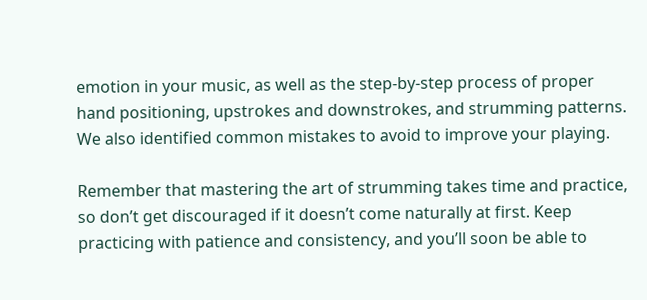emotion in your music, as well as the step-by-step process of proper hand positioning, upstrokes and downstrokes, and strumming patterns. We also identified common mistakes to avoid to improve your playing.

Remember that mastering the art of strumming takes time and practice, so don’t get discouraged if it doesn’t come naturally at first. Keep practicing with patience and consistency, and you’ll soon be able to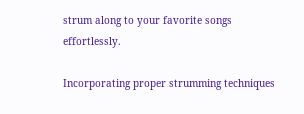strum along to your favorite songs effortlessly.

Incorporating proper strumming techniques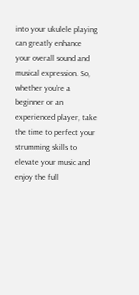into your ukulele playing can greatly enhance your overall sound and musical expression. So, whether you’re a beginner or an experienced player, take the time to perfect your strumming skills to elevate your music and enjoy the full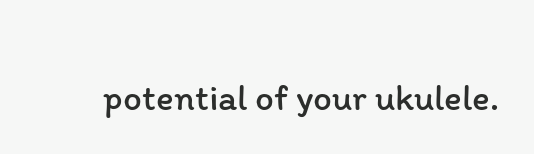potential of your ukulele.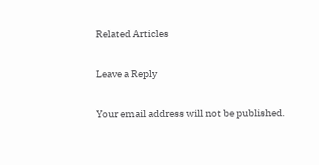Related Articles

Leave a Reply

Your email address will not be published.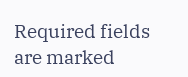Required fields are marked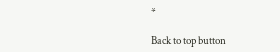*

Back to top button